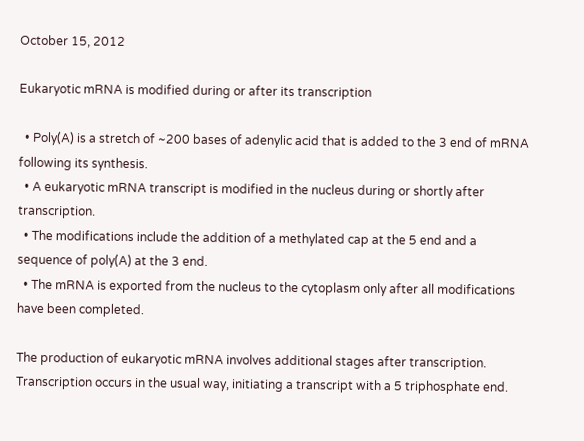October 15, 2012

Eukaryotic mRNA is modified during or after its transcription

  • Poly(A) is a stretch of ~200 bases of adenylic acid that is added to the 3 end of mRNA following its synthesis.
  • A eukaryotic mRNA transcript is modified in the nucleus during or shortly after transcription.
  • The modifications include the addition of a methylated cap at the 5 end and a sequence of poly(A) at the 3 end.
  • The mRNA is exported from the nucleus to the cytoplasm only after all modifications have been completed.

The production of eukaryotic mRNA involves additional stages after transcription. Transcription occurs in the usual way, initiating a transcript with a 5 triphosphate end.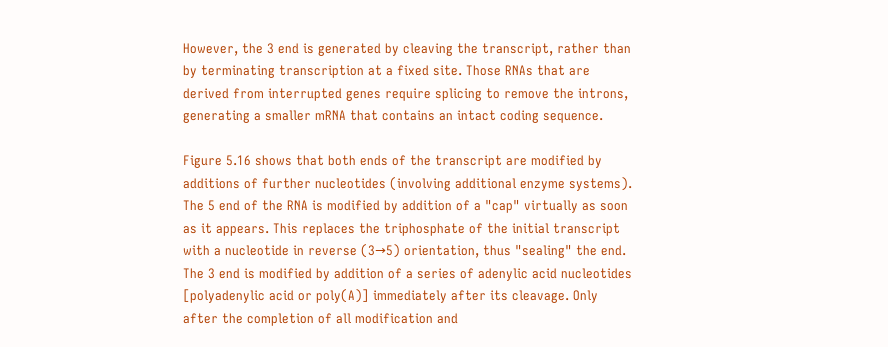However, the 3 end is generated by cleaving the transcript, rather than by terminating transcription at a fixed site. Those RNAs that are derived from interrupted genes require splicing to remove the introns, generating a smaller mRNA that contains an intact coding sequence.

Figure 5.16 shows that both ends of the transcript are modified by additions of further nucleotides (involving additional enzyme systems). The 5 end of the RNA is modified by addition of a "cap" virtually as soon as it appears. This replaces the triphosphate of the initial transcript with a nucleotide in reverse (3→5) orientation, thus "sealing" the end. The 3 end is modified by addition of a series of adenylic acid nucleotides [polyadenylic acid or poly(A)] immediately after its cleavage. Only after the completion of all modification and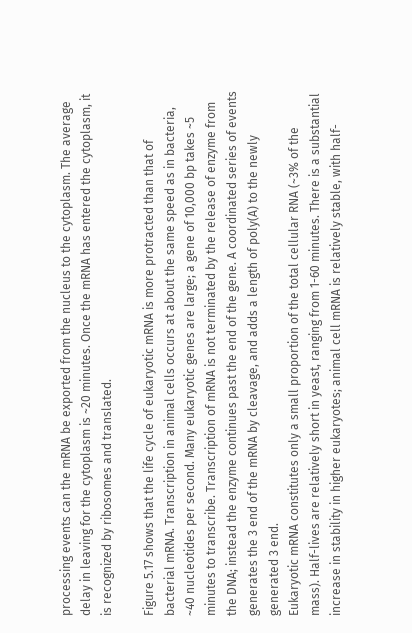processing events can the mRNA be exported from the nucleus to the cytoplasm. The average delay in leaving for the cytoplasm is ~20 minutes. Once the mRNA has entered the cytoplasm, it is recognized by ribosomes and translated.

Figure 5.17 shows that the life cycle of eukaryotic mRNA is more protracted than that of bacterial mRNA. Transcription in animal cells occurs at about the same speed as in bacteria, ~40 nucleotides per second. Many eukaryotic genes are large; a gene of 10,000 bp takes ~5 minutes to transcribe. Transcription of mRNA is not terminated by the release of enzyme from the DNA; instead the enzyme continues past the end of the gene. A coordinated series of events generates the 3 end of the mRNA by cleavage, and adds a length of poly(A) to the newly generated 3 end.
Eukaryotic mRNA constitutes only a small proportion of the total cellular RNA (~3% of the mass). Half-lives are relatively short in yeast, ranging from 1-60 minutes. There is a substantial increase in stability in higher eukaryotes; animal cell mRNA is relatively stable, with half-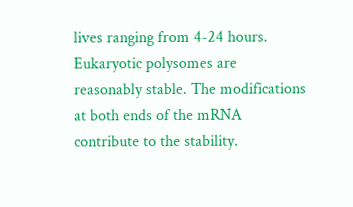lives ranging from 4-24 hours.
Eukaryotic polysomes are reasonably stable. The modifications at both ends of the mRNA contribute to the stability.